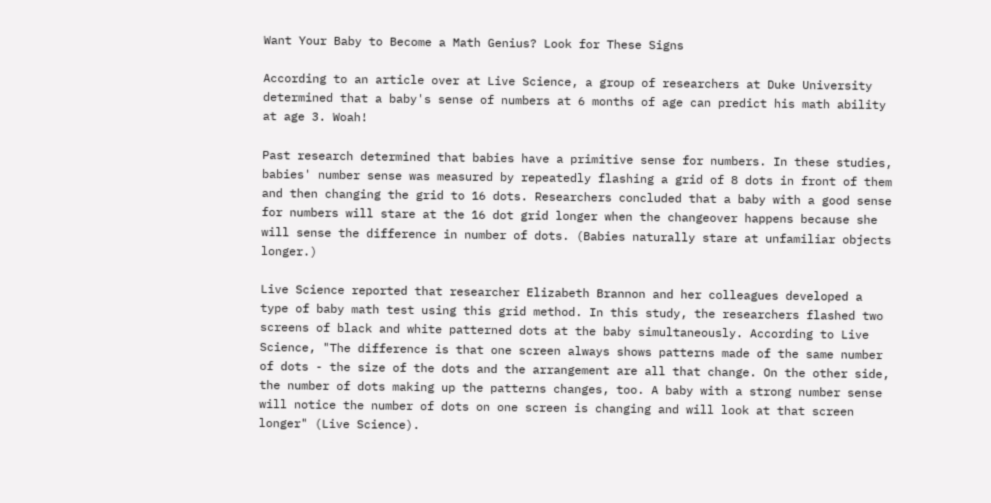Want Your Baby to Become a Math Genius? Look for These Signs

According to an article over at Live Science, a group of researchers at Duke University determined that a baby's sense of numbers at 6 months of age can predict his math ability at age 3. Woah!

Past research determined that babies have a primitive sense for numbers. In these studies, babies' number sense was measured by repeatedly flashing a grid of 8 dots in front of them and then changing the grid to 16 dots. Researchers concluded that a baby with a good sense for numbers will stare at the 16 dot grid longer when the changeover happens because she will sense the difference in number of dots. (Babies naturally stare at unfamiliar objects longer.)

Live Science reported that researcher Elizabeth Brannon and her colleagues developed a type of baby math test using this grid method. In this study, the researchers flashed two screens of black and white patterned dots at the baby simultaneously. According to Live Science, "The difference is that one screen always shows patterns made of the same number of dots - the size of the dots and the arrangement are all that change. On the other side, the number of dots making up the patterns changes, too. A baby with a strong number sense will notice the number of dots on one screen is changing and will look at that screen longer" (Live Science).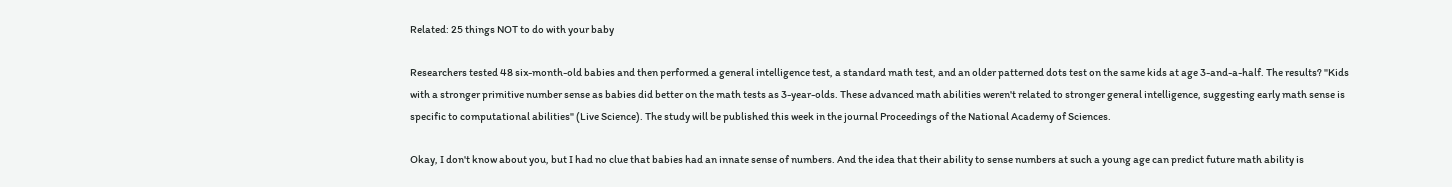Related: 25 things NOT to do with your baby

Researchers tested 48 six-month-old babies and then performed a general intelligence test, a standard math test, and an older patterned dots test on the same kids at age 3-and-a-half. The results? "Kids with a stronger primitive number sense as babies did better on the math tests as 3-year-olds. These advanced math abilities weren't related to stronger general intelligence, suggesting early math sense is specific to computational abilities" (Live Science). The study will be published this week in the journal Proceedings of the National Academy of Sciences.

Okay, I don't know about you, but I had no clue that babies had an innate sense of numbers. And the idea that their ability to sense numbers at such a young age can predict future math ability is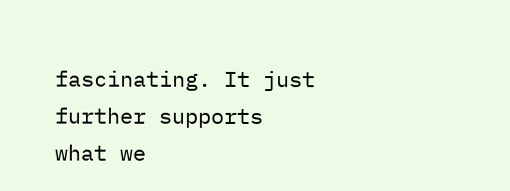fascinating. It just further supports what we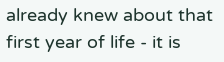already knew about that first year of life - it is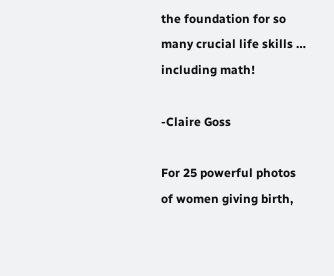the foundation for so many crucial life skills … including math!

-Claire Goss

For 25 powerful photos of women giving birth,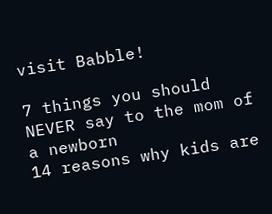visit Babble!

7 things you should NEVER say to the mom of a newborn
14 reasons why kids are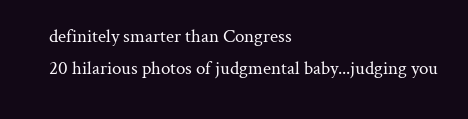definitely smarter than Congress
20 hilarious photos of judgmental baby...judging you